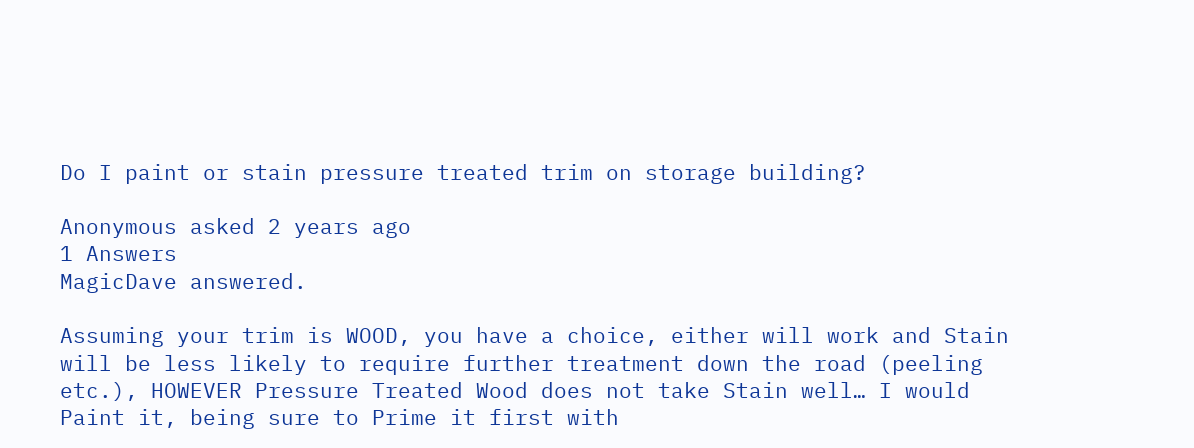Do I paint or stain pressure treated trim on storage building?

Anonymous asked 2 years ago
1 Answers
MagicDave answered.

Assuming your trim is WOOD, you have a choice, either will work and Stain will be less likely to require further treatment down the road (peeling etc.), HOWEVER Pressure Treated Wood does not take Stain well… I would Paint it, being sure to Prime it first with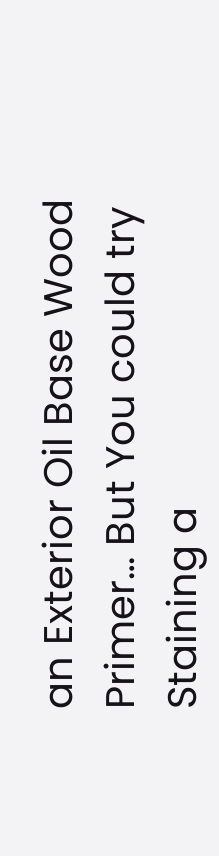an Exterior Oil Base Wood Primer… But You could try Staining a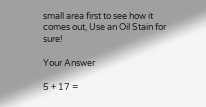small area first to see how it comes out, Use an Oil Stain for sure!

Your Answer

5 + 17 =